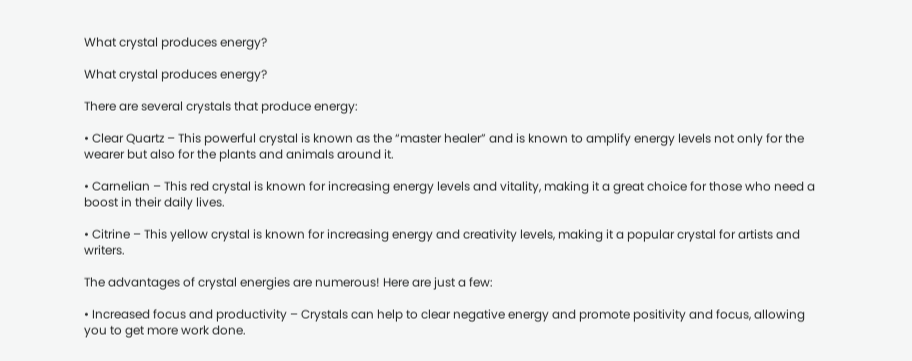What crystal produces energy?

What crystal produces energy?

There are several crystals that produce energy:

• Clear Quartz – This powerful crystal is known as the “master healer” and is known to amplify energy levels not only for the wearer but also for the plants and animals around it.

• Carnelian – This red crystal is known for increasing energy levels and vitality, making it a great choice for those who need a boost in their daily lives.

• Citrine – This yellow crystal is known for increasing energy and creativity levels, making it a popular crystal for artists and writers.

The advantages of crystal energies are numerous! Here are just a few:

• Increased focus and productivity – Crystals can help to clear negative energy and promote positivity and focus, allowing you to get more work done.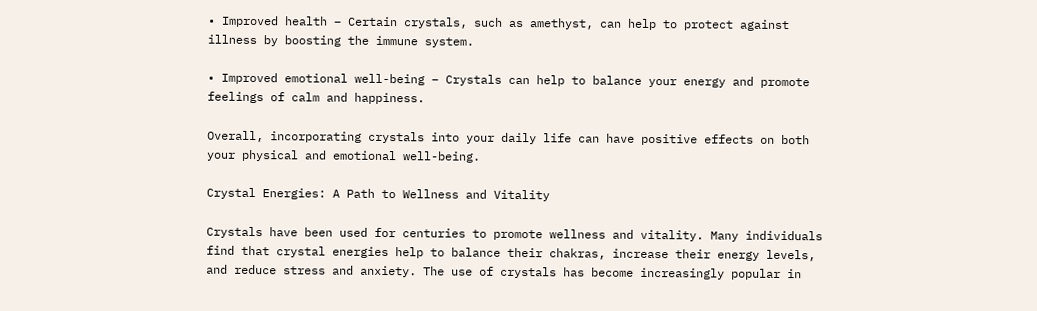• Improved health – Certain crystals, such as amethyst, can help to protect against illness by boosting the immune system.

• Improved emotional well-being – Crystals can help to balance your energy and promote feelings of calm and happiness.

Overall, incorporating crystals into your daily life can have positive effects on both your physical and emotional well-being.

Crystal Energies: A Path to Wellness and Vitality

Crystals have been used for centuries to promote wellness and vitality. Many individuals find that crystal energies help to balance their chakras, increase their energy levels, and reduce stress and anxiety. The use of crystals has become increasingly popular in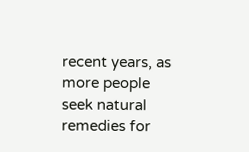recent years, as more people seek natural remedies for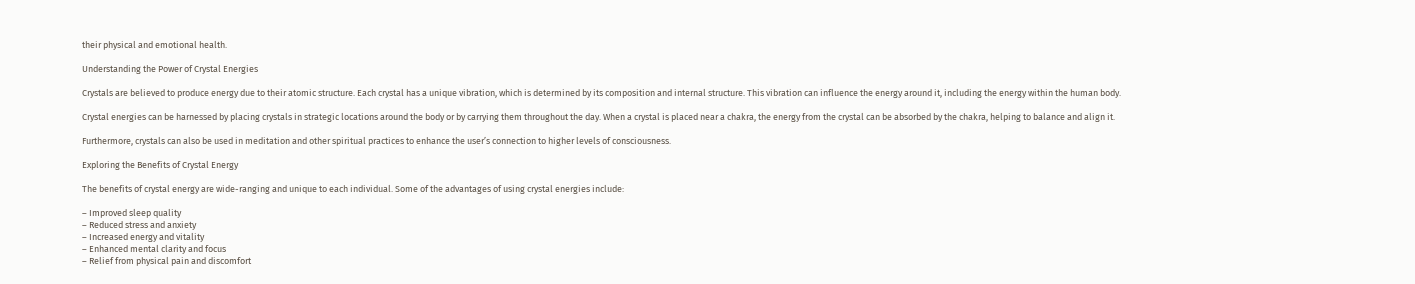their physical and emotional health.

Understanding the Power of Crystal Energies

Crystals are believed to produce energy due to their atomic structure. Each crystal has a unique vibration, which is determined by its composition and internal structure. This vibration can influence the energy around it, including the energy within the human body.

Crystal energies can be harnessed by placing crystals in strategic locations around the body or by carrying them throughout the day. When a crystal is placed near a chakra, the energy from the crystal can be absorbed by the chakra, helping to balance and align it.

Furthermore, crystals can also be used in meditation and other spiritual practices to enhance the user’s connection to higher levels of consciousness.

Exploring the Benefits of Crystal Energy

The benefits of crystal energy are wide-ranging and unique to each individual. Some of the advantages of using crystal energies include:

– Improved sleep quality
– Reduced stress and anxiety
– Increased energy and vitality
– Enhanced mental clarity and focus
– Relief from physical pain and discomfort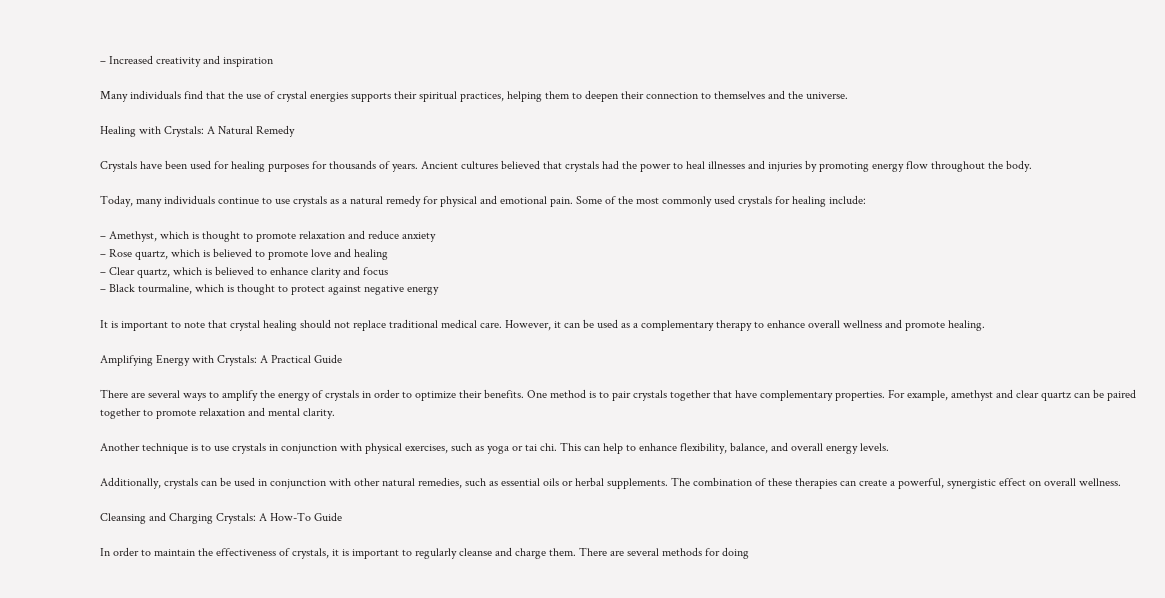– Increased creativity and inspiration

Many individuals find that the use of crystal energies supports their spiritual practices, helping them to deepen their connection to themselves and the universe.

Healing with Crystals: A Natural Remedy

Crystals have been used for healing purposes for thousands of years. Ancient cultures believed that crystals had the power to heal illnesses and injuries by promoting energy flow throughout the body.

Today, many individuals continue to use crystals as a natural remedy for physical and emotional pain. Some of the most commonly used crystals for healing include:

– Amethyst, which is thought to promote relaxation and reduce anxiety
– Rose quartz, which is believed to promote love and healing
– Clear quartz, which is believed to enhance clarity and focus
– Black tourmaline, which is thought to protect against negative energy

It is important to note that crystal healing should not replace traditional medical care. However, it can be used as a complementary therapy to enhance overall wellness and promote healing.

Amplifying Energy with Crystals: A Practical Guide

There are several ways to amplify the energy of crystals in order to optimize their benefits. One method is to pair crystals together that have complementary properties. For example, amethyst and clear quartz can be paired together to promote relaxation and mental clarity.

Another technique is to use crystals in conjunction with physical exercises, such as yoga or tai chi. This can help to enhance flexibility, balance, and overall energy levels.

Additionally, crystals can be used in conjunction with other natural remedies, such as essential oils or herbal supplements. The combination of these therapies can create a powerful, synergistic effect on overall wellness.

Cleansing and Charging Crystals: A How-To Guide

In order to maintain the effectiveness of crystals, it is important to regularly cleanse and charge them. There are several methods for doing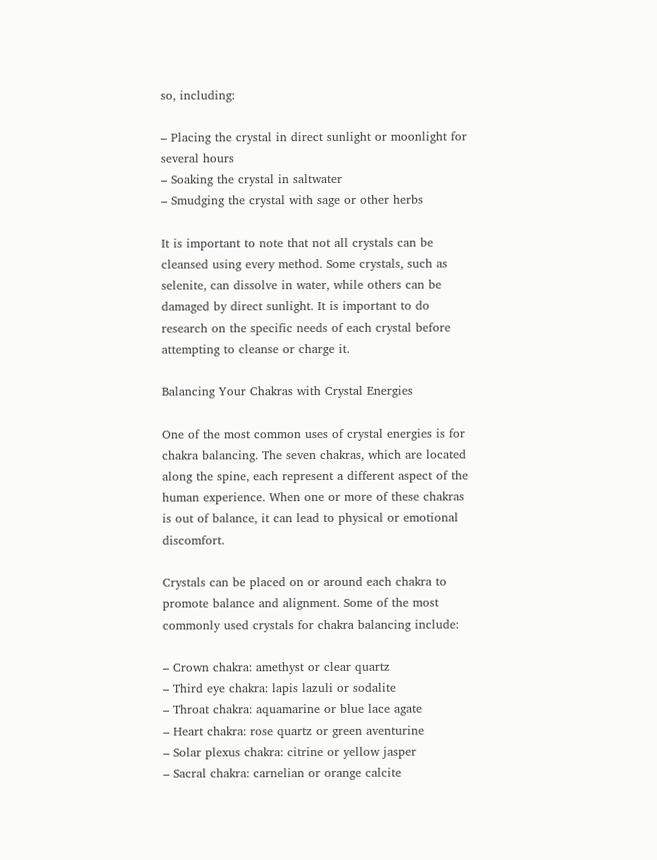so, including:

– Placing the crystal in direct sunlight or moonlight for several hours
– Soaking the crystal in saltwater
– Smudging the crystal with sage or other herbs

It is important to note that not all crystals can be cleansed using every method. Some crystals, such as selenite, can dissolve in water, while others can be damaged by direct sunlight. It is important to do research on the specific needs of each crystal before attempting to cleanse or charge it.

Balancing Your Chakras with Crystal Energies

One of the most common uses of crystal energies is for chakra balancing. The seven chakras, which are located along the spine, each represent a different aspect of the human experience. When one or more of these chakras is out of balance, it can lead to physical or emotional discomfort.

Crystals can be placed on or around each chakra to promote balance and alignment. Some of the most commonly used crystals for chakra balancing include:

– Crown chakra: amethyst or clear quartz
– Third eye chakra: lapis lazuli or sodalite
– Throat chakra: aquamarine or blue lace agate
– Heart chakra: rose quartz or green aventurine
– Solar plexus chakra: citrine or yellow jasper
– Sacral chakra: carnelian or orange calcite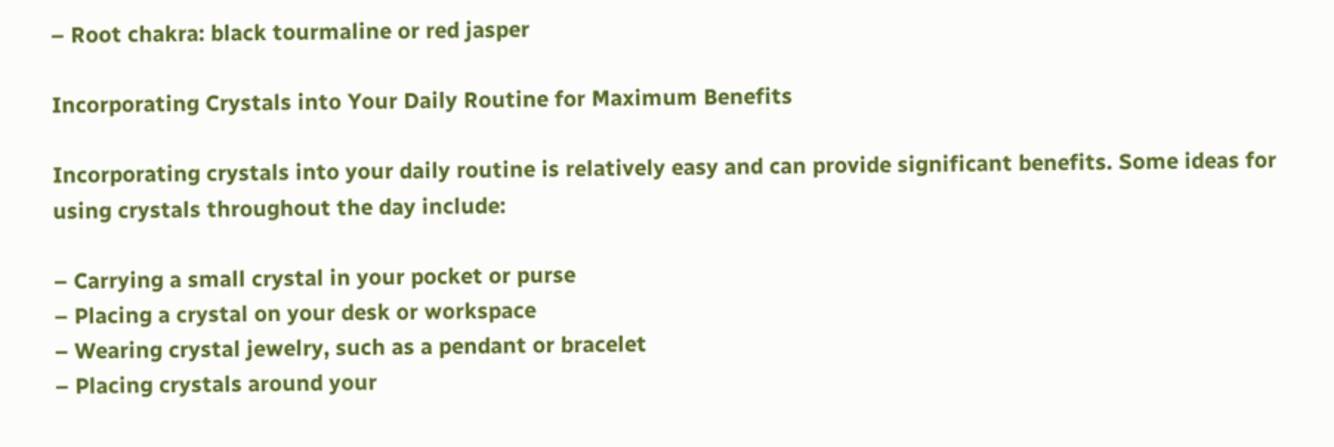– Root chakra: black tourmaline or red jasper

Incorporating Crystals into Your Daily Routine for Maximum Benefits

Incorporating crystals into your daily routine is relatively easy and can provide significant benefits. Some ideas for using crystals throughout the day include:

– Carrying a small crystal in your pocket or purse
– Placing a crystal on your desk or workspace
– Wearing crystal jewelry, such as a pendant or bracelet
– Placing crystals around your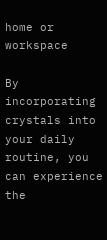home or workspace

By incorporating crystals into your daily routine, you can experience the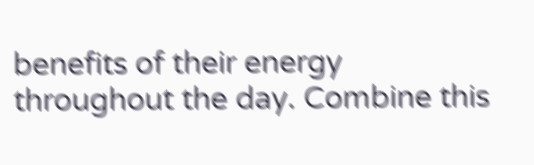benefits of their energy throughout the day. Combine this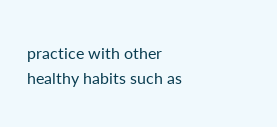practice with other healthy habits such as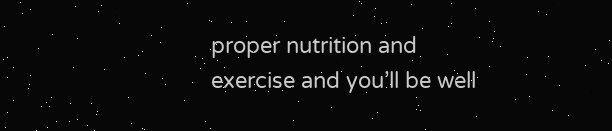proper nutrition and exercise and you’ll be well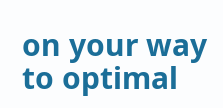on your way to optimal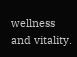wellness and vitality.